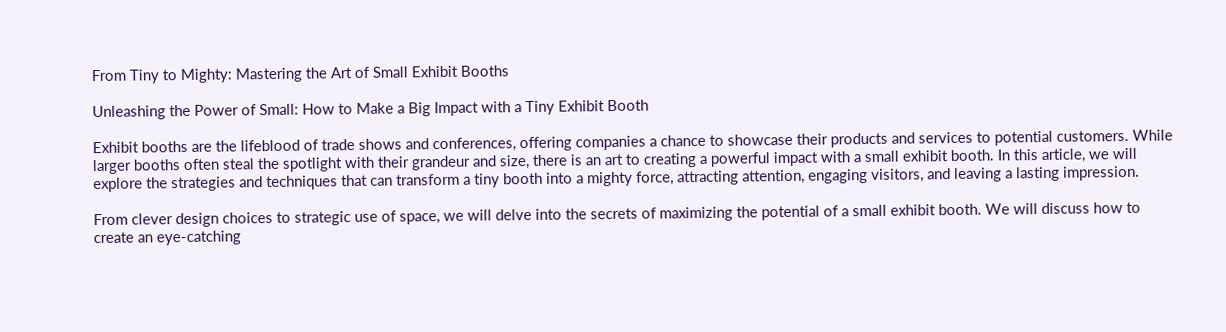From Tiny to Mighty: Mastering the Art of Small Exhibit Booths

Unleashing the Power of Small: How to Make a Big Impact with a Tiny Exhibit Booth

Exhibit booths are the lifeblood of trade shows and conferences, offering companies a chance to showcase their products and services to potential customers. While larger booths often steal the spotlight with their grandeur and size, there is an art to creating a powerful impact with a small exhibit booth. In this article, we will explore the strategies and techniques that can transform a tiny booth into a mighty force, attracting attention, engaging visitors, and leaving a lasting impression.

From clever design choices to strategic use of space, we will delve into the secrets of maximizing the potential of a small exhibit booth. We will discuss how to create an eye-catching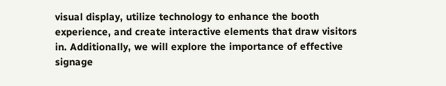visual display, utilize technology to enhance the booth experience, and create interactive elements that draw visitors in. Additionally, we will explore the importance of effective signage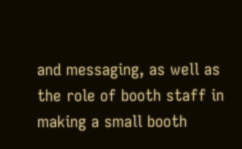and messaging, as well as the role of booth staff in making a small booth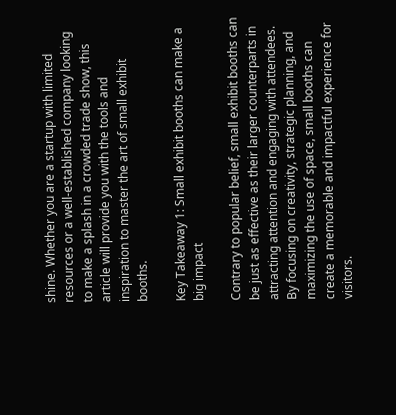shine. Whether you are a startup with limited resources or a well-established company looking to make a splash in a crowded trade show, this article will provide you with the tools and inspiration to master the art of small exhibit booths.

Key Takeaway 1: Small exhibit booths can make a big impact

Contrary to popular belief, small exhibit booths can be just as effective as their larger counterparts in attracting attention and engaging with attendees. By focusing on creativity, strategic planning, and maximizing the use of space, small booths can create a memorable and impactful experience for visitors.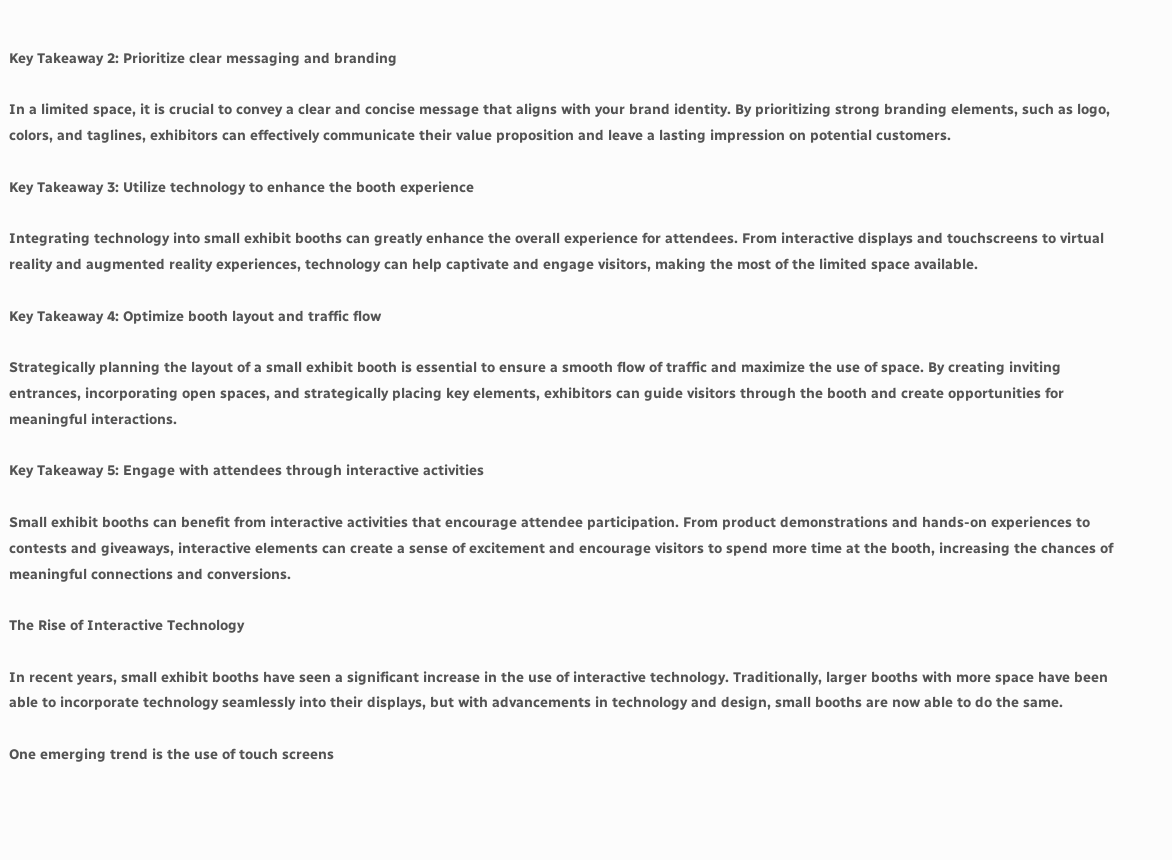Key Takeaway 2: Prioritize clear messaging and branding

In a limited space, it is crucial to convey a clear and concise message that aligns with your brand identity. By prioritizing strong branding elements, such as logo, colors, and taglines, exhibitors can effectively communicate their value proposition and leave a lasting impression on potential customers.

Key Takeaway 3: Utilize technology to enhance the booth experience

Integrating technology into small exhibit booths can greatly enhance the overall experience for attendees. From interactive displays and touchscreens to virtual reality and augmented reality experiences, technology can help captivate and engage visitors, making the most of the limited space available.

Key Takeaway 4: Optimize booth layout and traffic flow

Strategically planning the layout of a small exhibit booth is essential to ensure a smooth flow of traffic and maximize the use of space. By creating inviting entrances, incorporating open spaces, and strategically placing key elements, exhibitors can guide visitors through the booth and create opportunities for meaningful interactions.

Key Takeaway 5: Engage with attendees through interactive activities

Small exhibit booths can benefit from interactive activities that encourage attendee participation. From product demonstrations and hands-on experiences to contests and giveaways, interactive elements can create a sense of excitement and encourage visitors to spend more time at the booth, increasing the chances of meaningful connections and conversions.

The Rise of Interactive Technology

In recent years, small exhibit booths have seen a significant increase in the use of interactive technology. Traditionally, larger booths with more space have been able to incorporate technology seamlessly into their displays, but with advancements in technology and design, small booths are now able to do the same.

One emerging trend is the use of touch screens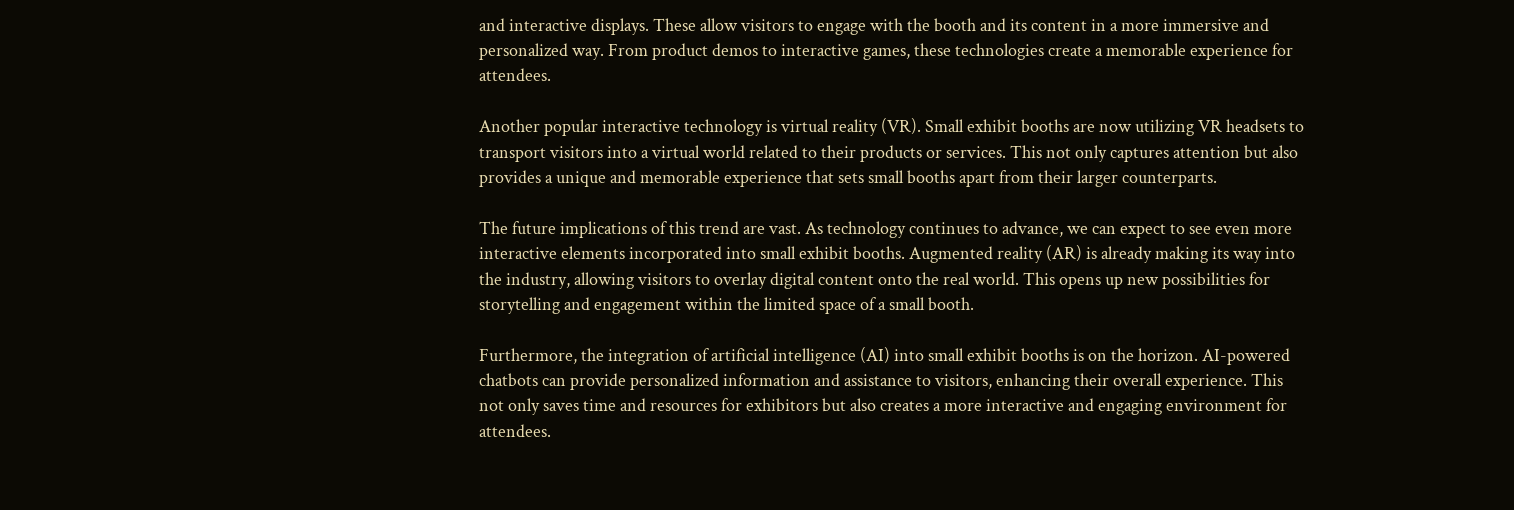and interactive displays. These allow visitors to engage with the booth and its content in a more immersive and personalized way. From product demos to interactive games, these technologies create a memorable experience for attendees.

Another popular interactive technology is virtual reality (VR). Small exhibit booths are now utilizing VR headsets to transport visitors into a virtual world related to their products or services. This not only captures attention but also provides a unique and memorable experience that sets small booths apart from their larger counterparts.

The future implications of this trend are vast. As technology continues to advance, we can expect to see even more interactive elements incorporated into small exhibit booths. Augmented reality (AR) is already making its way into the industry, allowing visitors to overlay digital content onto the real world. This opens up new possibilities for storytelling and engagement within the limited space of a small booth.

Furthermore, the integration of artificial intelligence (AI) into small exhibit booths is on the horizon. AI-powered chatbots can provide personalized information and assistance to visitors, enhancing their overall experience. This not only saves time and resources for exhibitors but also creates a more interactive and engaging environment for attendees.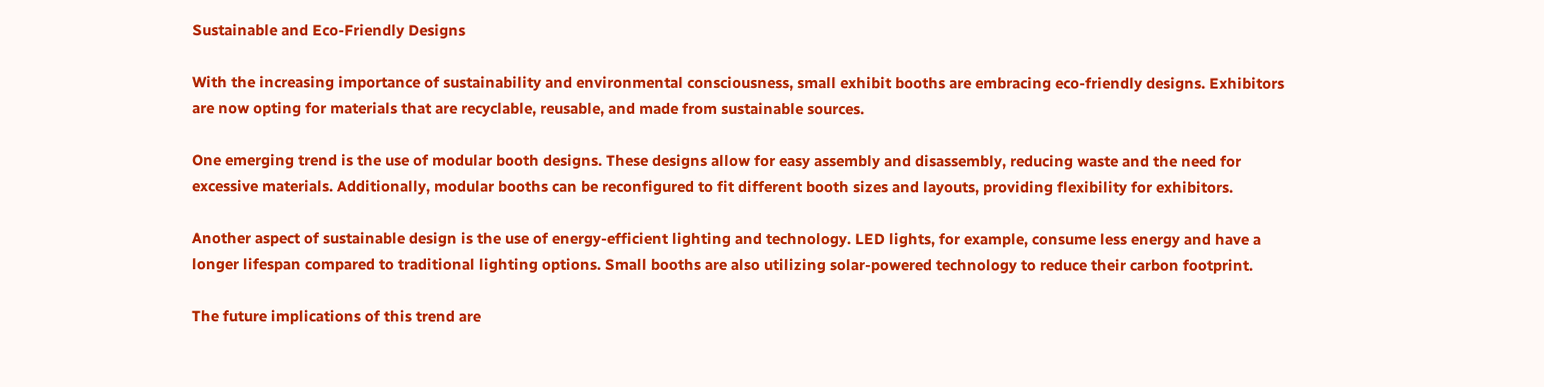Sustainable and Eco-Friendly Designs

With the increasing importance of sustainability and environmental consciousness, small exhibit booths are embracing eco-friendly designs. Exhibitors are now opting for materials that are recyclable, reusable, and made from sustainable sources.

One emerging trend is the use of modular booth designs. These designs allow for easy assembly and disassembly, reducing waste and the need for excessive materials. Additionally, modular booths can be reconfigured to fit different booth sizes and layouts, providing flexibility for exhibitors.

Another aspect of sustainable design is the use of energy-efficient lighting and technology. LED lights, for example, consume less energy and have a longer lifespan compared to traditional lighting options. Small booths are also utilizing solar-powered technology to reduce their carbon footprint.

The future implications of this trend are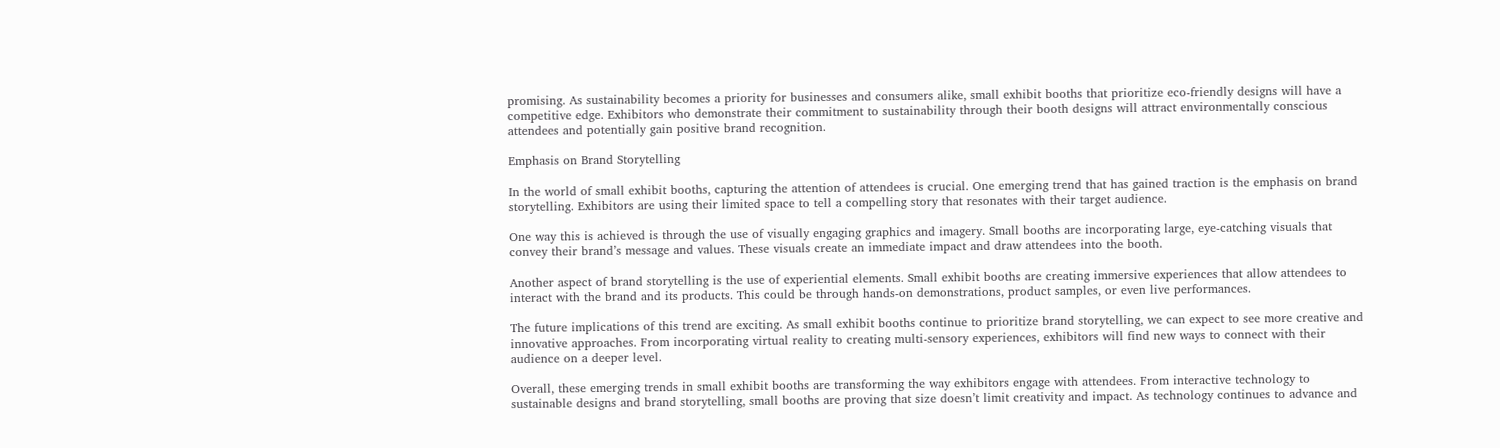promising. As sustainability becomes a priority for businesses and consumers alike, small exhibit booths that prioritize eco-friendly designs will have a competitive edge. Exhibitors who demonstrate their commitment to sustainability through their booth designs will attract environmentally conscious attendees and potentially gain positive brand recognition.

Emphasis on Brand Storytelling

In the world of small exhibit booths, capturing the attention of attendees is crucial. One emerging trend that has gained traction is the emphasis on brand storytelling. Exhibitors are using their limited space to tell a compelling story that resonates with their target audience.

One way this is achieved is through the use of visually engaging graphics and imagery. Small booths are incorporating large, eye-catching visuals that convey their brand’s message and values. These visuals create an immediate impact and draw attendees into the booth.

Another aspect of brand storytelling is the use of experiential elements. Small exhibit booths are creating immersive experiences that allow attendees to interact with the brand and its products. This could be through hands-on demonstrations, product samples, or even live performances.

The future implications of this trend are exciting. As small exhibit booths continue to prioritize brand storytelling, we can expect to see more creative and innovative approaches. From incorporating virtual reality to creating multi-sensory experiences, exhibitors will find new ways to connect with their audience on a deeper level.

Overall, these emerging trends in small exhibit booths are transforming the way exhibitors engage with attendees. From interactive technology to sustainable designs and brand storytelling, small booths are proving that size doesn’t limit creativity and impact. As technology continues to advance and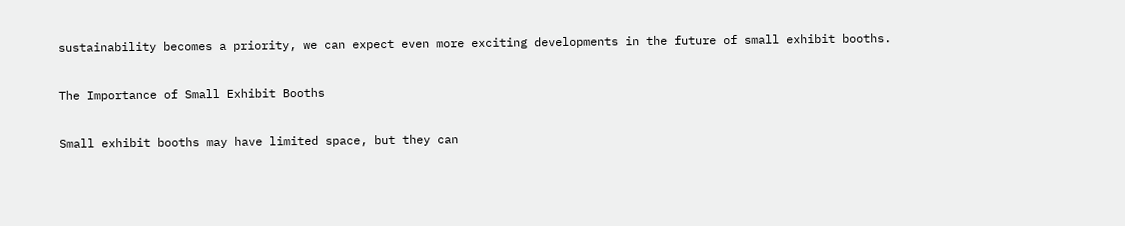sustainability becomes a priority, we can expect even more exciting developments in the future of small exhibit booths.

The Importance of Small Exhibit Booths

Small exhibit booths may have limited space, but they can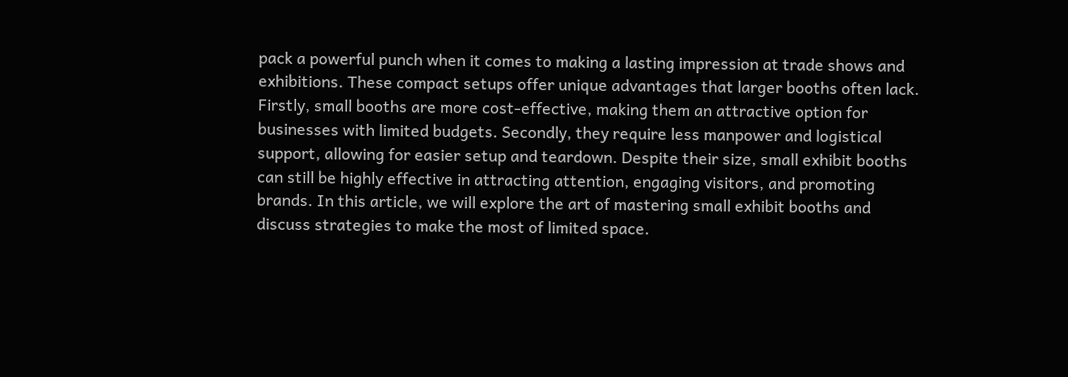pack a powerful punch when it comes to making a lasting impression at trade shows and exhibitions. These compact setups offer unique advantages that larger booths often lack. Firstly, small booths are more cost-effective, making them an attractive option for businesses with limited budgets. Secondly, they require less manpower and logistical support, allowing for easier setup and teardown. Despite their size, small exhibit booths can still be highly effective in attracting attention, engaging visitors, and promoting brands. In this article, we will explore the art of mastering small exhibit booths and discuss strategies to make the most of limited space.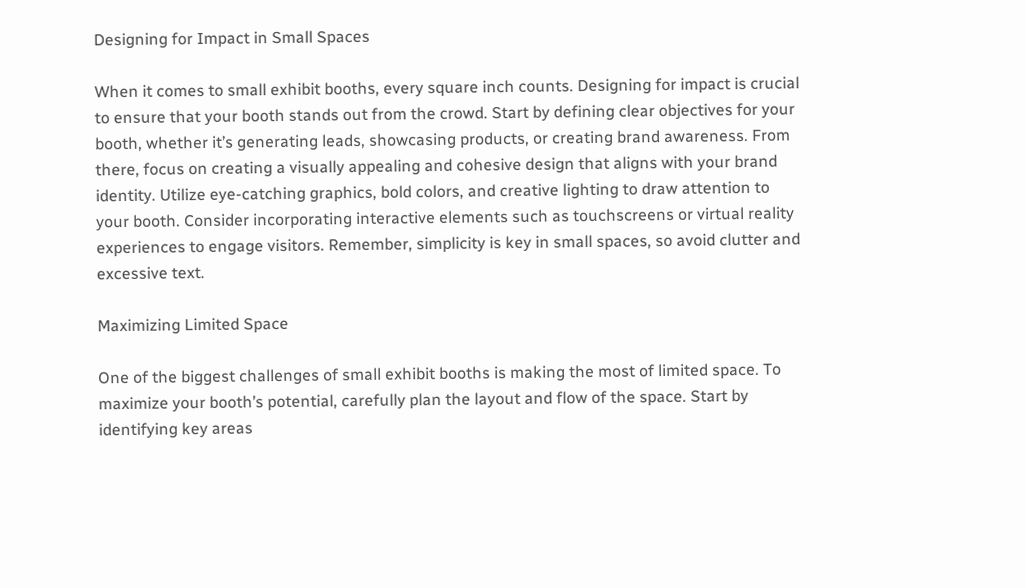Designing for Impact in Small Spaces

When it comes to small exhibit booths, every square inch counts. Designing for impact is crucial to ensure that your booth stands out from the crowd. Start by defining clear objectives for your booth, whether it’s generating leads, showcasing products, or creating brand awareness. From there, focus on creating a visually appealing and cohesive design that aligns with your brand identity. Utilize eye-catching graphics, bold colors, and creative lighting to draw attention to your booth. Consider incorporating interactive elements such as touchscreens or virtual reality experiences to engage visitors. Remember, simplicity is key in small spaces, so avoid clutter and excessive text.

Maximizing Limited Space

One of the biggest challenges of small exhibit booths is making the most of limited space. To maximize your booth’s potential, carefully plan the layout and flow of the space. Start by identifying key areas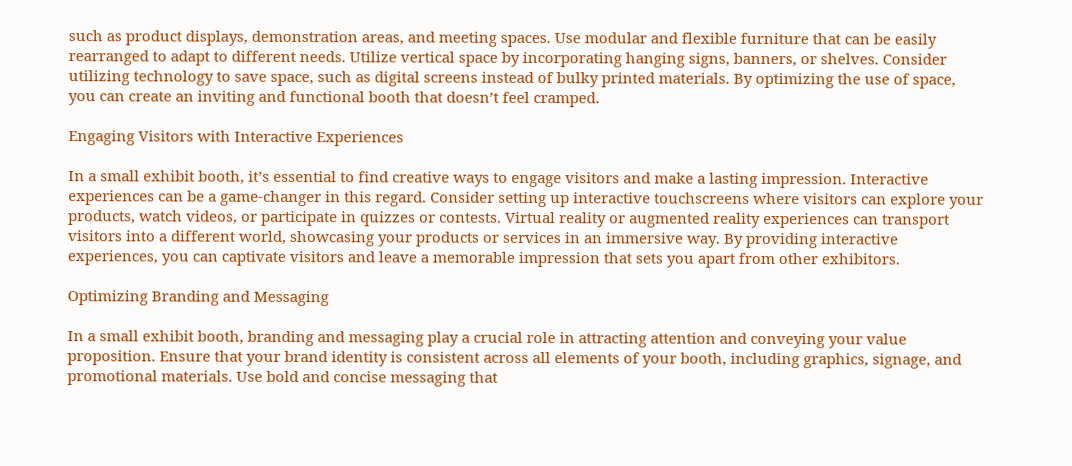such as product displays, demonstration areas, and meeting spaces. Use modular and flexible furniture that can be easily rearranged to adapt to different needs. Utilize vertical space by incorporating hanging signs, banners, or shelves. Consider utilizing technology to save space, such as digital screens instead of bulky printed materials. By optimizing the use of space, you can create an inviting and functional booth that doesn’t feel cramped.

Engaging Visitors with Interactive Experiences

In a small exhibit booth, it’s essential to find creative ways to engage visitors and make a lasting impression. Interactive experiences can be a game-changer in this regard. Consider setting up interactive touchscreens where visitors can explore your products, watch videos, or participate in quizzes or contests. Virtual reality or augmented reality experiences can transport visitors into a different world, showcasing your products or services in an immersive way. By providing interactive experiences, you can captivate visitors and leave a memorable impression that sets you apart from other exhibitors.

Optimizing Branding and Messaging

In a small exhibit booth, branding and messaging play a crucial role in attracting attention and conveying your value proposition. Ensure that your brand identity is consistent across all elements of your booth, including graphics, signage, and promotional materials. Use bold and concise messaging that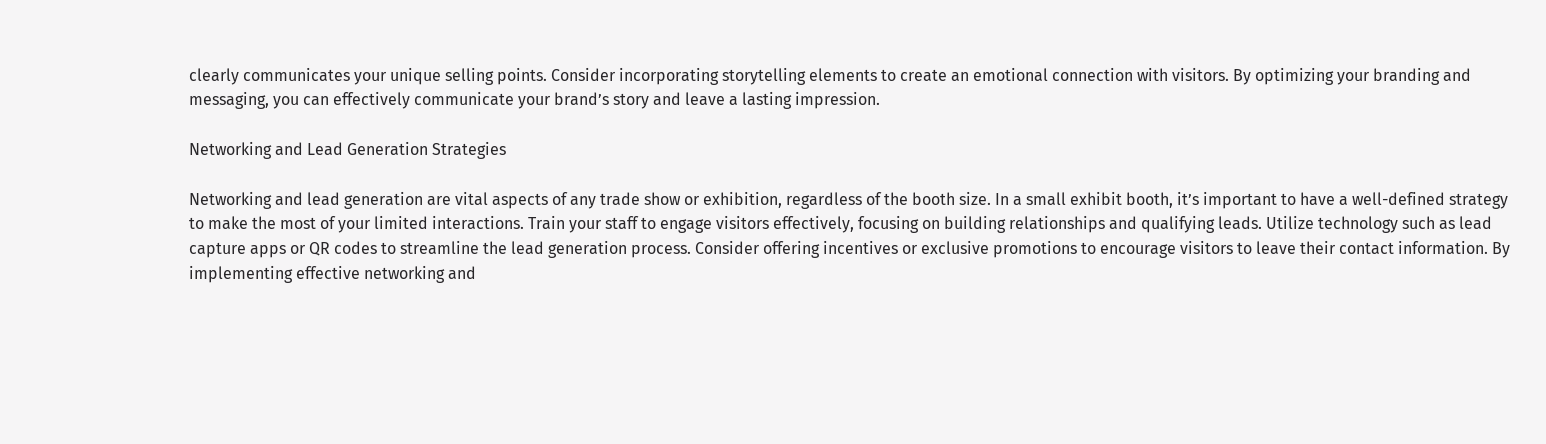clearly communicates your unique selling points. Consider incorporating storytelling elements to create an emotional connection with visitors. By optimizing your branding and messaging, you can effectively communicate your brand’s story and leave a lasting impression.

Networking and Lead Generation Strategies

Networking and lead generation are vital aspects of any trade show or exhibition, regardless of the booth size. In a small exhibit booth, it’s important to have a well-defined strategy to make the most of your limited interactions. Train your staff to engage visitors effectively, focusing on building relationships and qualifying leads. Utilize technology such as lead capture apps or QR codes to streamline the lead generation process. Consider offering incentives or exclusive promotions to encourage visitors to leave their contact information. By implementing effective networking and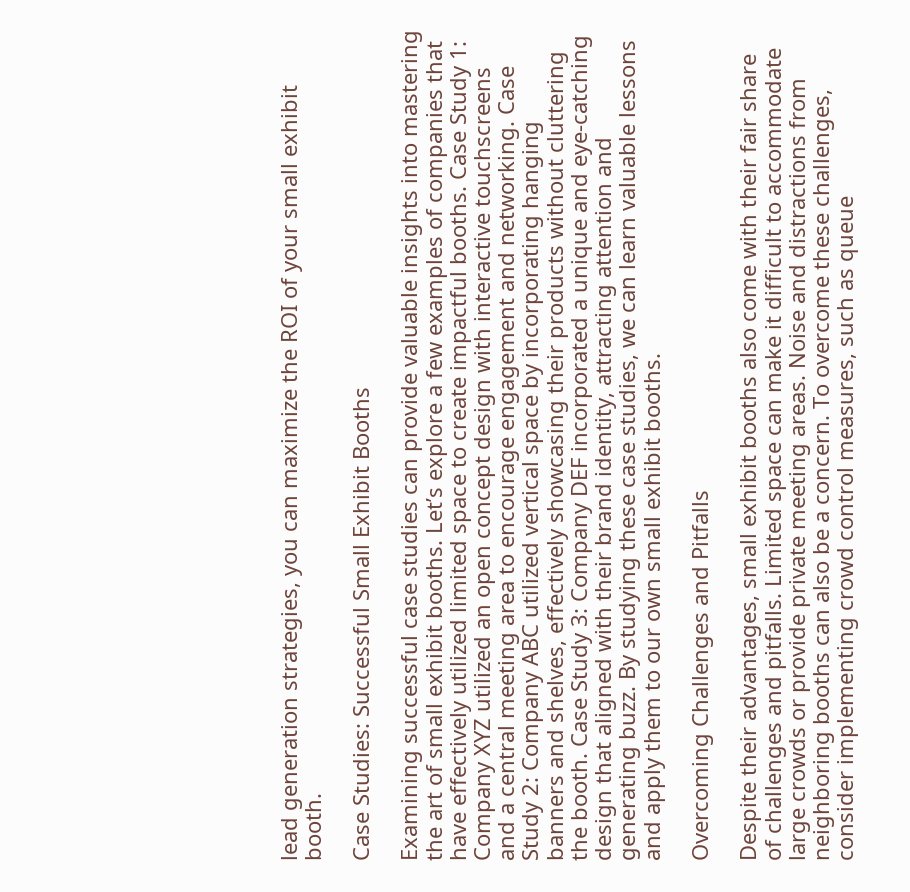lead generation strategies, you can maximize the ROI of your small exhibit booth.

Case Studies: Successful Small Exhibit Booths

Examining successful case studies can provide valuable insights into mastering the art of small exhibit booths. Let’s explore a few examples of companies that have effectively utilized limited space to create impactful booths. Case Study 1: Company XYZ utilized an open concept design with interactive touchscreens and a central meeting area to encourage engagement and networking. Case Study 2: Company ABC utilized vertical space by incorporating hanging banners and shelves, effectively showcasing their products without cluttering the booth. Case Study 3: Company DEF incorporated a unique and eye-catching design that aligned with their brand identity, attracting attention and generating buzz. By studying these case studies, we can learn valuable lessons and apply them to our own small exhibit booths.

Overcoming Challenges and Pitfalls

Despite their advantages, small exhibit booths also come with their fair share of challenges and pitfalls. Limited space can make it difficult to accommodate large crowds or provide private meeting areas. Noise and distractions from neighboring booths can also be a concern. To overcome these challenges, consider implementing crowd control measures, such as queue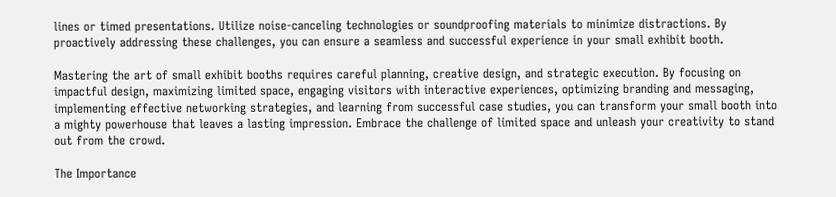lines or timed presentations. Utilize noise-canceling technologies or soundproofing materials to minimize distractions. By proactively addressing these challenges, you can ensure a seamless and successful experience in your small exhibit booth.

Mastering the art of small exhibit booths requires careful planning, creative design, and strategic execution. By focusing on impactful design, maximizing limited space, engaging visitors with interactive experiences, optimizing branding and messaging, implementing effective networking strategies, and learning from successful case studies, you can transform your small booth into a mighty powerhouse that leaves a lasting impression. Embrace the challenge of limited space and unleash your creativity to stand out from the crowd.

The Importance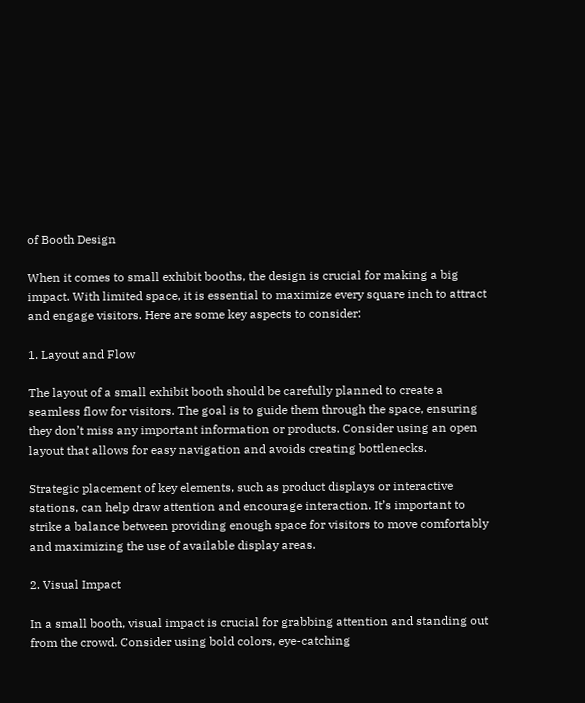of Booth Design

When it comes to small exhibit booths, the design is crucial for making a big impact. With limited space, it is essential to maximize every square inch to attract and engage visitors. Here are some key aspects to consider:

1. Layout and Flow

The layout of a small exhibit booth should be carefully planned to create a seamless flow for visitors. The goal is to guide them through the space, ensuring they don’t miss any important information or products. Consider using an open layout that allows for easy navigation and avoids creating bottlenecks.

Strategic placement of key elements, such as product displays or interactive stations, can help draw attention and encourage interaction. It’s important to strike a balance between providing enough space for visitors to move comfortably and maximizing the use of available display areas.

2. Visual Impact

In a small booth, visual impact is crucial for grabbing attention and standing out from the crowd. Consider using bold colors, eye-catching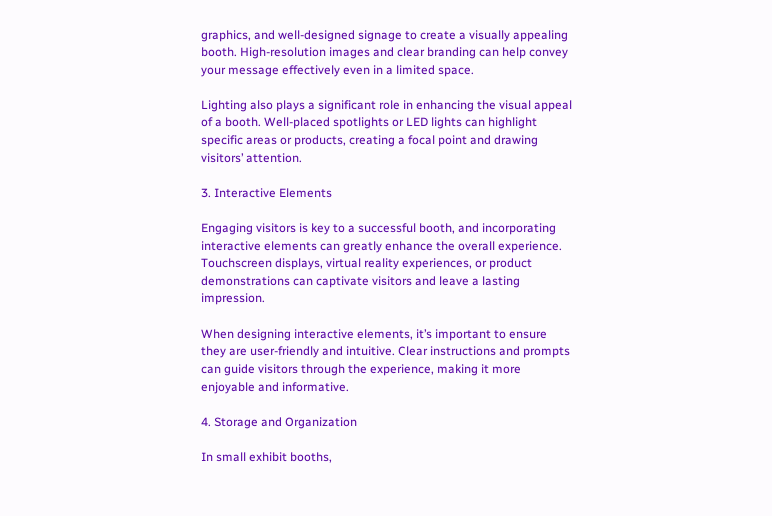graphics, and well-designed signage to create a visually appealing booth. High-resolution images and clear branding can help convey your message effectively even in a limited space.

Lighting also plays a significant role in enhancing the visual appeal of a booth. Well-placed spotlights or LED lights can highlight specific areas or products, creating a focal point and drawing visitors’ attention.

3. Interactive Elements

Engaging visitors is key to a successful booth, and incorporating interactive elements can greatly enhance the overall experience. Touchscreen displays, virtual reality experiences, or product demonstrations can captivate visitors and leave a lasting impression.

When designing interactive elements, it’s important to ensure they are user-friendly and intuitive. Clear instructions and prompts can guide visitors through the experience, making it more enjoyable and informative.

4. Storage and Organization

In small exhibit booths,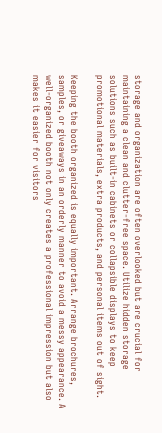storage and organization are often overlooked but are crucial for maintaining a clean and clutter-free space. Utilize hidden storage solutions such as built-in cabinets or collapsible displays to keep promotional materials, extra products, and personal items out of sight.

Keeping the booth organized is equally important. Arrange brochures, samples, or giveaways in an orderly manner to avoid a messy appearance. A well-organized booth not only creates a professional impression but also makes it easier for visitors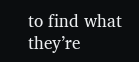to find what they’re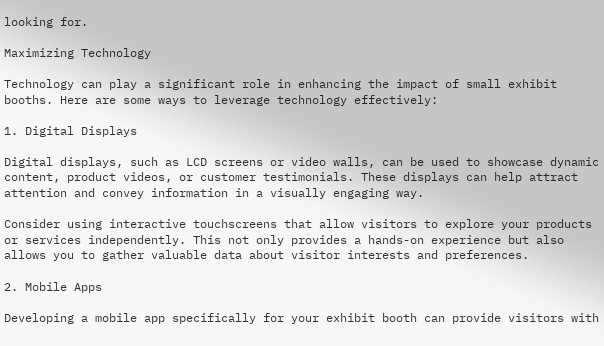looking for.

Maximizing Technology

Technology can play a significant role in enhancing the impact of small exhibit booths. Here are some ways to leverage technology effectively:

1. Digital Displays

Digital displays, such as LCD screens or video walls, can be used to showcase dynamic content, product videos, or customer testimonials. These displays can help attract attention and convey information in a visually engaging way.

Consider using interactive touchscreens that allow visitors to explore your products or services independently. This not only provides a hands-on experience but also allows you to gather valuable data about visitor interests and preferences.

2. Mobile Apps

Developing a mobile app specifically for your exhibit booth can provide visitors with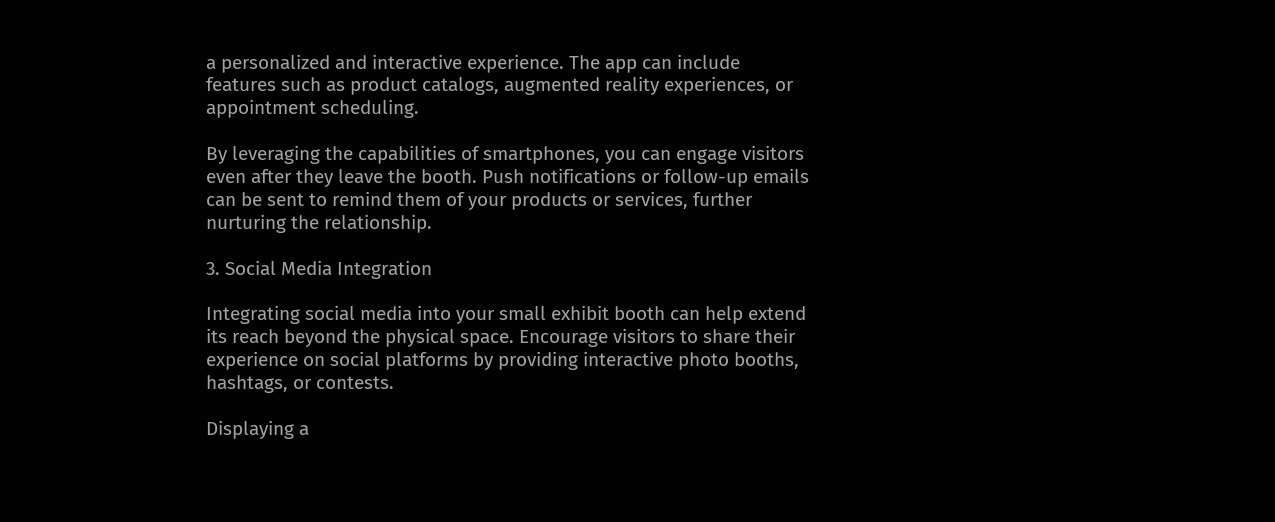a personalized and interactive experience. The app can include features such as product catalogs, augmented reality experiences, or appointment scheduling.

By leveraging the capabilities of smartphones, you can engage visitors even after they leave the booth. Push notifications or follow-up emails can be sent to remind them of your products or services, further nurturing the relationship.

3. Social Media Integration

Integrating social media into your small exhibit booth can help extend its reach beyond the physical space. Encourage visitors to share their experience on social platforms by providing interactive photo booths, hashtags, or contests.

Displaying a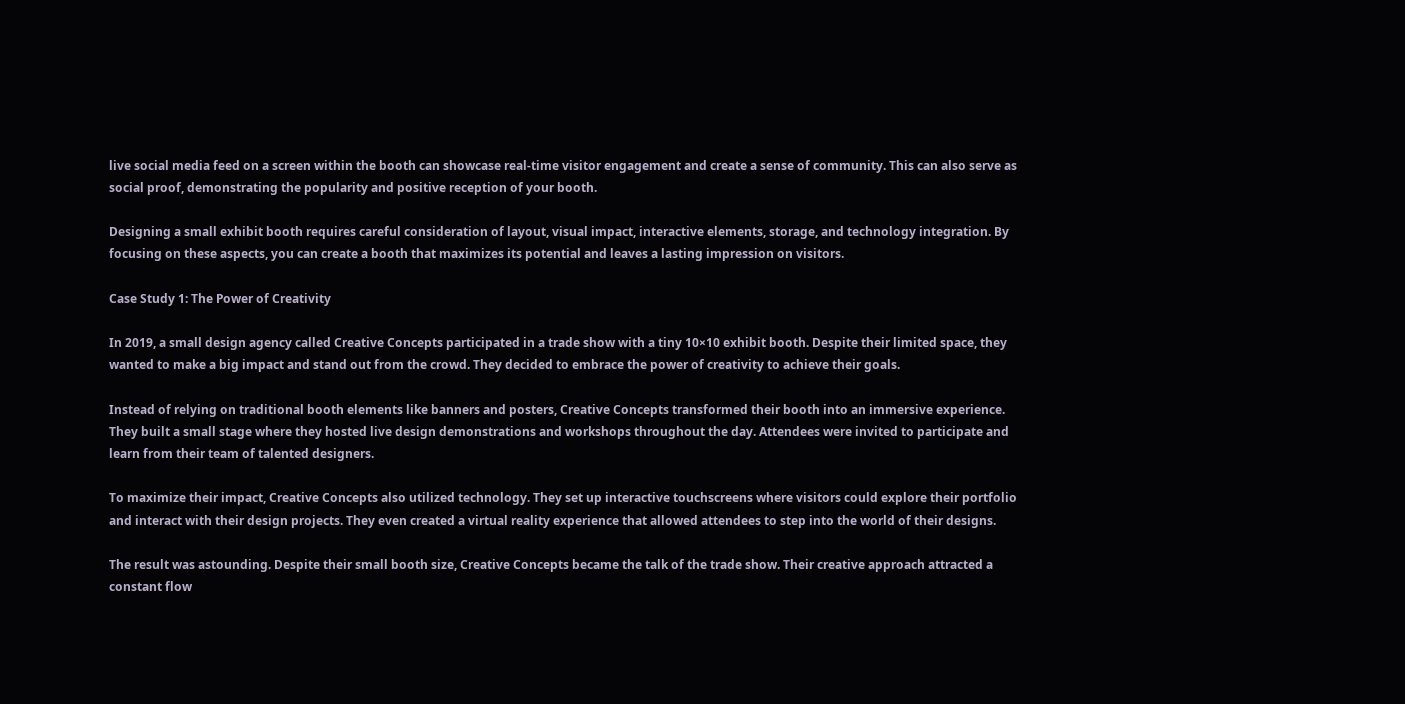live social media feed on a screen within the booth can showcase real-time visitor engagement and create a sense of community. This can also serve as social proof, demonstrating the popularity and positive reception of your booth.

Designing a small exhibit booth requires careful consideration of layout, visual impact, interactive elements, storage, and technology integration. By focusing on these aspects, you can create a booth that maximizes its potential and leaves a lasting impression on visitors.

Case Study 1: The Power of Creativity

In 2019, a small design agency called Creative Concepts participated in a trade show with a tiny 10×10 exhibit booth. Despite their limited space, they wanted to make a big impact and stand out from the crowd. They decided to embrace the power of creativity to achieve their goals.

Instead of relying on traditional booth elements like banners and posters, Creative Concepts transformed their booth into an immersive experience. They built a small stage where they hosted live design demonstrations and workshops throughout the day. Attendees were invited to participate and learn from their team of talented designers.

To maximize their impact, Creative Concepts also utilized technology. They set up interactive touchscreens where visitors could explore their portfolio and interact with their design projects. They even created a virtual reality experience that allowed attendees to step into the world of their designs.

The result was astounding. Despite their small booth size, Creative Concepts became the talk of the trade show. Their creative approach attracted a constant flow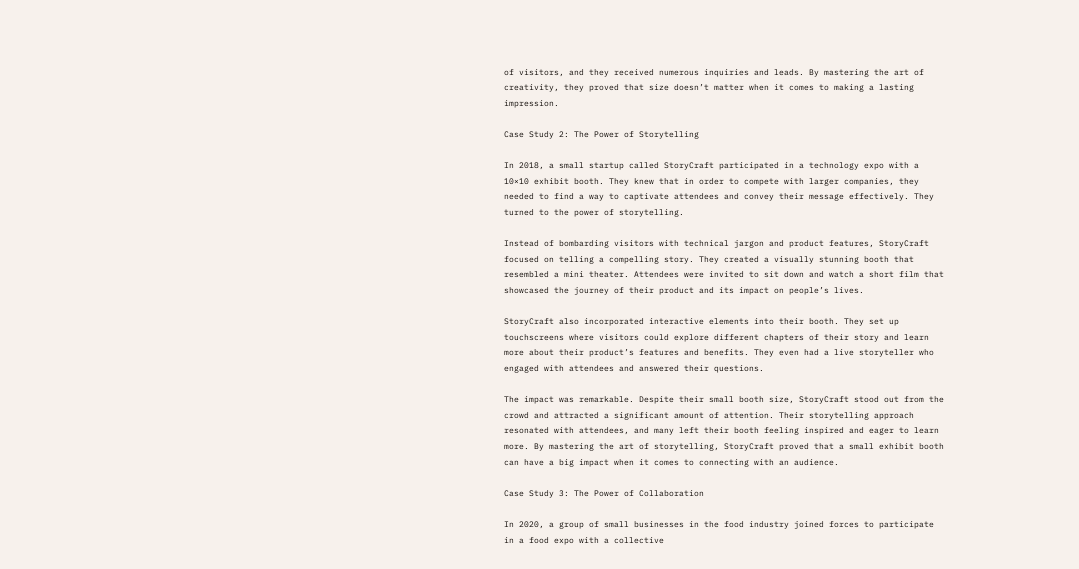of visitors, and they received numerous inquiries and leads. By mastering the art of creativity, they proved that size doesn’t matter when it comes to making a lasting impression.

Case Study 2: The Power of Storytelling

In 2018, a small startup called StoryCraft participated in a technology expo with a 10×10 exhibit booth. They knew that in order to compete with larger companies, they needed to find a way to captivate attendees and convey their message effectively. They turned to the power of storytelling.

Instead of bombarding visitors with technical jargon and product features, StoryCraft focused on telling a compelling story. They created a visually stunning booth that resembled a mini theater. Attendees were invited to sit down and watch a short film that showcased the journey of their product and its impact on people’s lives.

StoryCraft also incorporated interactive elements into their booth. They set up touchscreens where visitors could explore different chapters of their story and learn more about their product’s features and benefits. They even had a live storyteller who engaged with attendees and answered their questions.

The impact was remarkable. Despite their small booth size, StoryCraft stood out from the crowd and attracted a significant amount of attention. Their storytelling approach resonated with attendees, and many left their booth feeling inspired and eager to learn more. By mastering the art of storytelling, StoryCraft proved that a small exhibit booth can have a big impact when it comes to connecting with an audience.

Case Study 3: The Power of Collaboration

In 2020, a group of small businesses in the food industry joined forces to participate in a food expo with a collective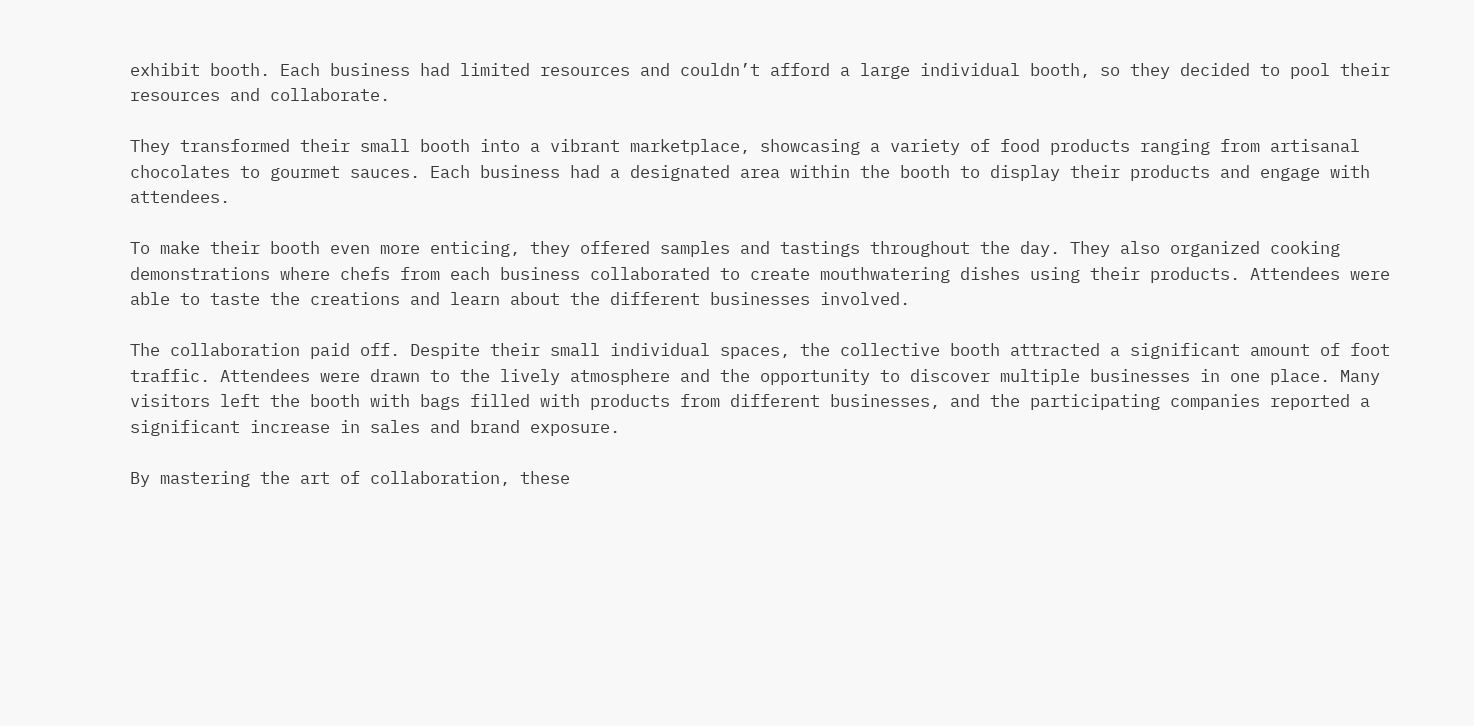exhibit booth. Each business had limited resources and couldn’t afford a large individual booth, so they decided to pool their resources and collaborate.

They transformed their small booth into a vibrant marketplace, showcasing a variety of food products ranging from artisanal chocolates to gourmet sauces. Each business had a designated area within the booth to display their products and engage with attendees.

To make their booth even more enticing, they offered samples and tastings throughout the day. They also organized cooking demonstrations where chefs from each business collaborated to create mouthwatering dishes using their products. Attendees were able to taste the creations and learn about the different businesses involved.

The collaboration paid off. Despite their small individual spaces, the collective booth attracted a significant amount of foot traffic. Attendees were drawn to the lively atmosphere and the opportunity to discover multiple businesses in one place. Many visitors left the booth with bags filled with products from different businesses, and the participating companies reported a significant increase in sales and brand exposure.

By mastering the art of collaboration, these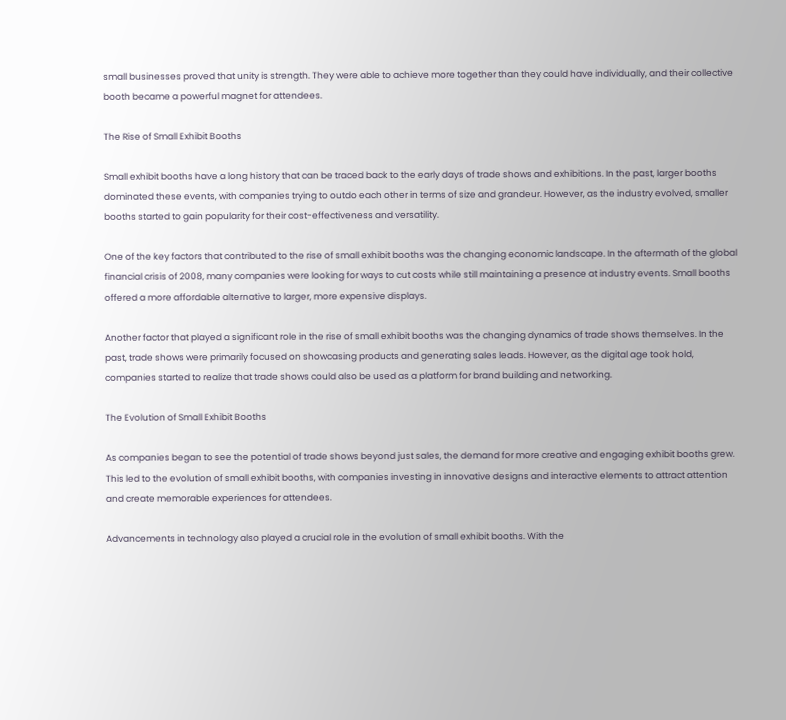small businesses proved that unity is strength. They were able to achieve more together than they could have individually, and their collective booth became a powerful magnet for attendees.

The Rise of Small Exhibit Booths

Small exhibit booths have a long history that can be traced back to the early days of trade shows and exhibitions. In the past, larger booths dominated these events, with companies trying to outdo each other in terms of size and grandeur. However, as the industry evolved, smaller booths started to gain popularity for their cost-effectiveness and versatility.

One of the key factors that contributed to the rise of small exhibit booths was the changing economic landscape. In the aftermath of the global financial crisis of 2008, many companies were looking for ways to cut costs while still maintaining a presence at industry events. Small booths offered a more affordable alternative to larger, more expensive displays.

Another factor that played a significant role in the rise of small exhibit booths was the changing dynamics of trade shows themselves. In the past, trade shows were primarily focused on showcasing products and generating sales leads. However, as the digital age took hold, companies started to realize that trade shows could also be used as a platform for brand building and networking.

The Evolution of Small Exhibit Booths

As companies began to see the potential of trade shows beyond just sales, the demand for more creative and engaging exhibit booths grew. This led to the evolution of small exhibit booths, with companies investing in innovative designs and interactive elements to attract attention and create memorable experiences for attendees.

Advancements in technology also played a crucial role in the evolution of small exhibit booths. With the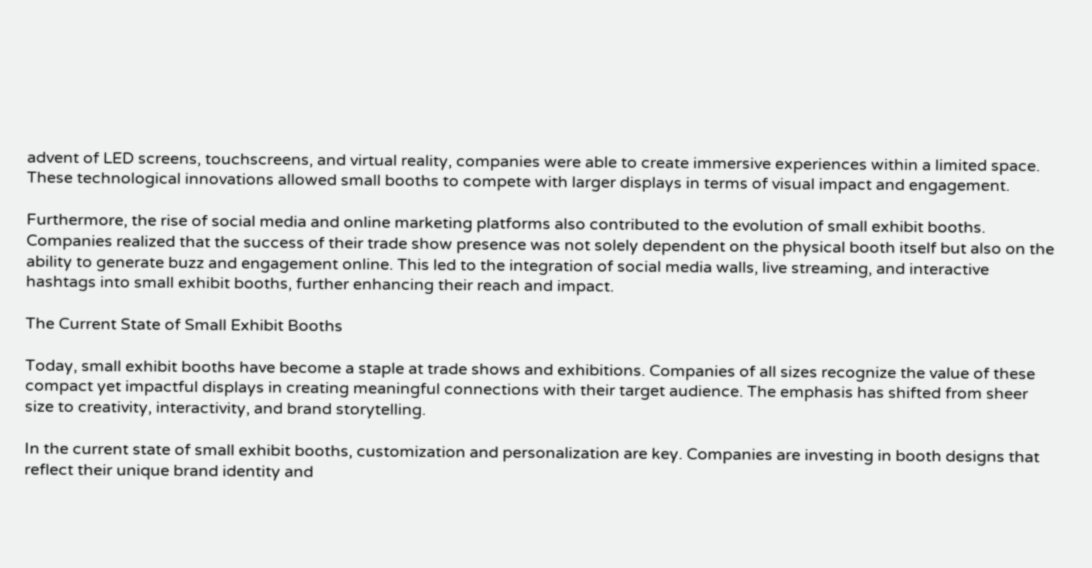advent of LED screens, touchscreens, and virtual reality, companies were able to create immersive experiences within a limited space. These technological innovations allowed small booths to compete with larger displays in terms of visual impact and engagement.

Furthermore, the rise of social media and online marketing platforms also contributed to the evolution of small exhibit booths. Companies realized that the success of their trade show presence was not solely dependent on the physical booth itself but also on the ability to generate buzz and engagement online. This led to the integration of social media walls, live streaming, and interactive hashtags into small exhibit booths, further enhancing their reach and impact.

The Current State of Small Exhibit Booths

Today, small exhibit booths have become a staple at trade shows and exhibitions. Companies of all sizes recognize the value of these compact yet impactful displays in creating meaningful connections with their target audience. The emphasis has shifted from sheer size to creativity, interactivity, and brand storytelling.

In the current state of small exhibit booths, customization and personalization are key. Companies are investing in booth designs that reflect their unique brand identity and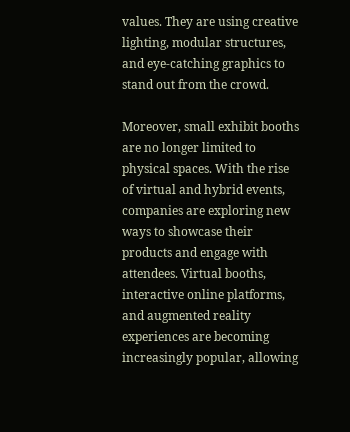values. They are using creative lighting, modular structures, and eye-catching graphics to stand out from the crowd.

Moreover, small exhibit booths are no longer limited to physical spaces. With the rise of virtual and hybrid events, companies are exploring new ways to showcase their products and engage with attendees. Virtual booths, interactive online platforms, and augmented reality experiences are becoming increasingly popular, allowing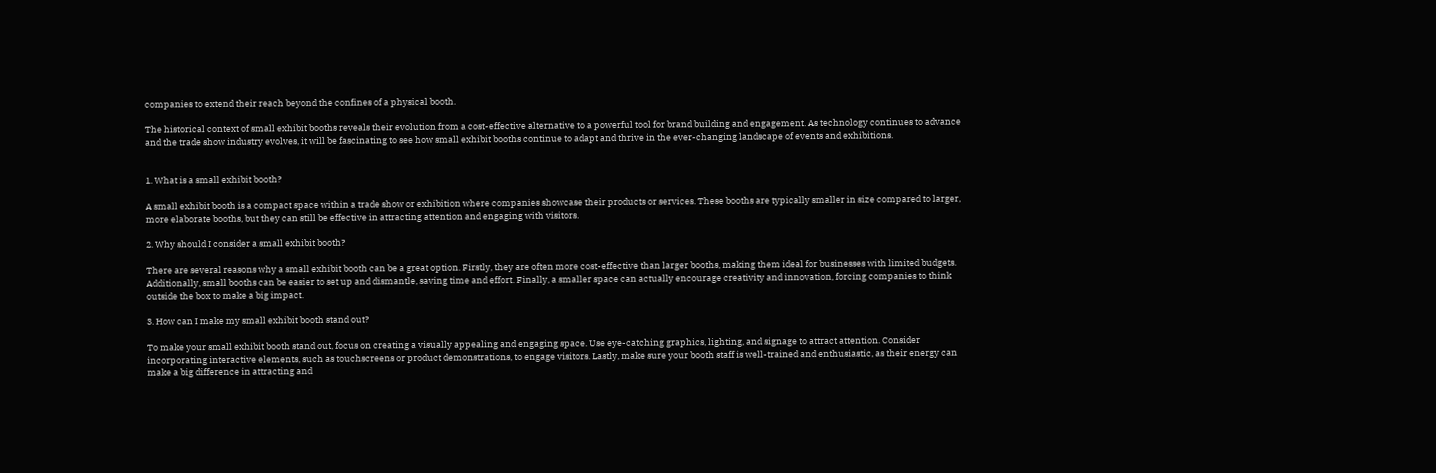companies to extend their reach beyond the confines of a physical booth.

The historical context of small exhibit booths reveals their evolution from a cost-effective alternative to a powerful tool for brand building and engagement. As technology continues to advance and the trade show industry evolves, it will be fascinating to see how small exhibit booths continue to adapt and thrive in the ever-changing landscape of events and exhibitions.


1. What is a small exhibit booth?

A small exhibit booth is a compact space within a trade show or exhibition where companies showcase their products or services. These booths are typically smaller in size compared to larger, more elaborate booths, but they can still be effective in attracting attention and engaging with visitors.

2. Why should I consider a small exhibit booth?

There are several reasons why a small exhibit booth can be a great option. Firstly, they are often more cost-effective than larger booths, making them ideal for businesses with limited budgets. Additionally, small booths can be easier to set up and dismantle, saving time and effort. Finally, a smaller space can actually encourage creativity and innovation, forcing companies to think outside the box to make a big impact.

3. How can I make my small exhibit booth stand out?

To make your small exhibit booth stand out, focus on creating a visually appealing and engaging space. Use eye-catching graphics, lighting, and signage to attract attention. Consider incorporating interactive elements, such as touchscreens or product demonstrations, to engage visitors. Lastly, make sure your booth staff is well-trained and enthusiastic, as their energy can make a big difference in attracting and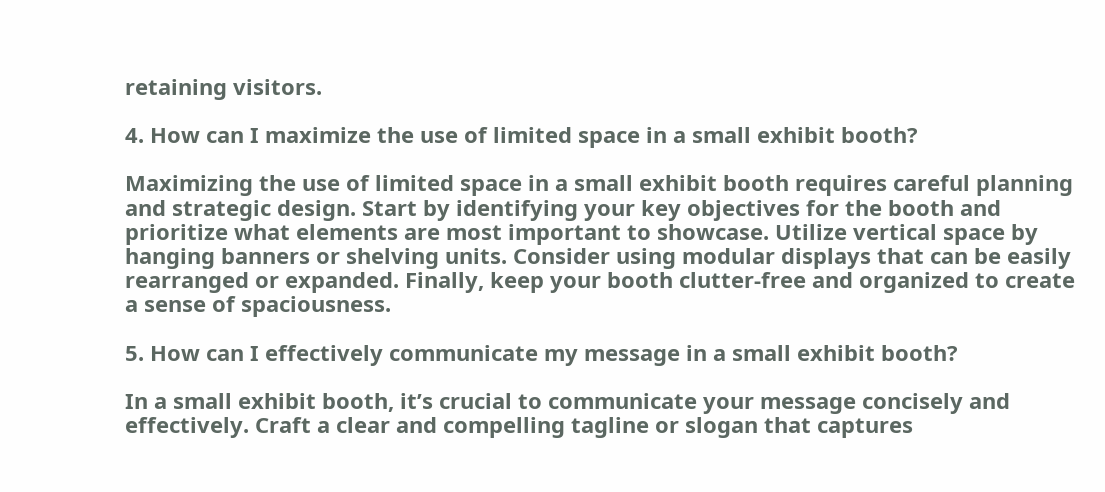retaining visitors.

4. How can I maximize the use of limited space in a small exhibit booth?

Maximizing the use of limited space in a small exhibit booth requires careful planning and strategic design. Start by identifying your key objectives for the booth and prioritize what elements are most important to showcase. Utilize vertical space by hanging banners or shelving units. Consider using modular displays that can be easily rearranged or expanded. Finally, keep your booth clutter-free and organized to create a sense of spaciousness.

5. How can I effectively communicate my message in a small exhibit booth?

In a small exhibit booth, it’s crucial to communicate your message concisely and effectively. Craft a clear and compelling tagline or slogan that captures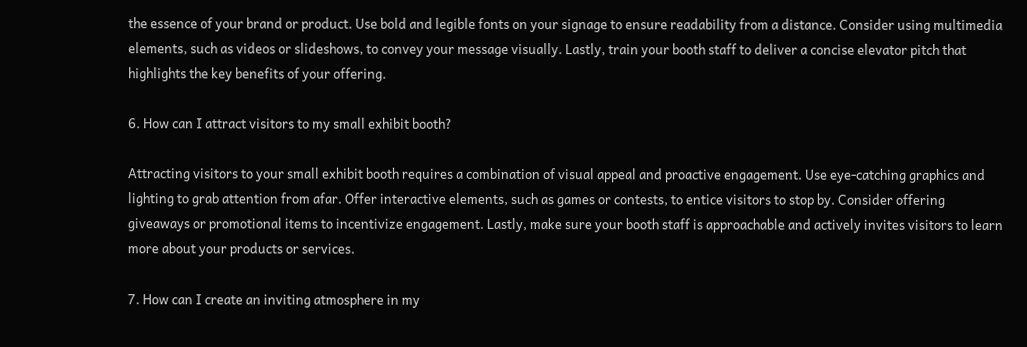the essence of your brand or product. Use bold and legible fonts on your signage to ensure readability from a distance. Consider using multimedia elements, such as videos or slideshows, to convey your message visually. Lastly, train your booth staff to deliver a concise elevator pitch that highlights the key benefits of your offering.

6. How can I attract visitors to my small exhibit booth?

Attracting visitors to your small exhibit booth requires a combination of visual appeal and proactive engagement. Use eye-catching graphics and lighting to grab attention from afar. Offer interactive elements, such as games or contests, to entice visitors to stop by. Consider offering giveaways or promotional items to incentivize engagement. Lastly, make sure your booth staff is approachable and actively invites visitors to learn more about your products or services.

7. How can I create an inviting atmosphere in my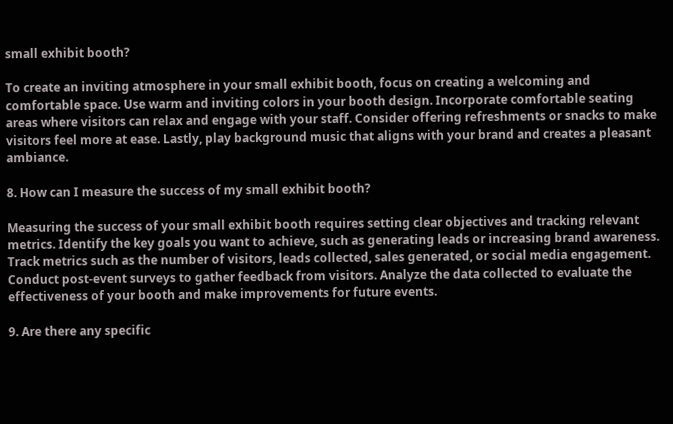small exhibit booth?

To create an inviting atmosphere in your small exhibit booth, focus on creating a welcoming and comfortable space. Use warm and inviting colors in your booth design. Incorporate comfortable seating areas where visitors can relax and engage with your staff. Consider offering refreshments or snacks to make visitors feel more at ease. Lastly, play background music that aligns with your brand and creates a pleasant ambiance.

8. How can I measure the success of my small exhibit booth?

Measuring the success of your small exhibit booth requires setting clear objectives and tracking relevant metrics. Identify the key goals you want to achieve, such as generating leads or increasing brand awareness. Track metrics such as the number of visitors, leads collected, sales generated, or social media engagement. Conduct post-event surveys to gather feedback from visitors. Analyze the data collected to evaluate the effectiveness of your booth and make improvements for future events.

9. Are there any specific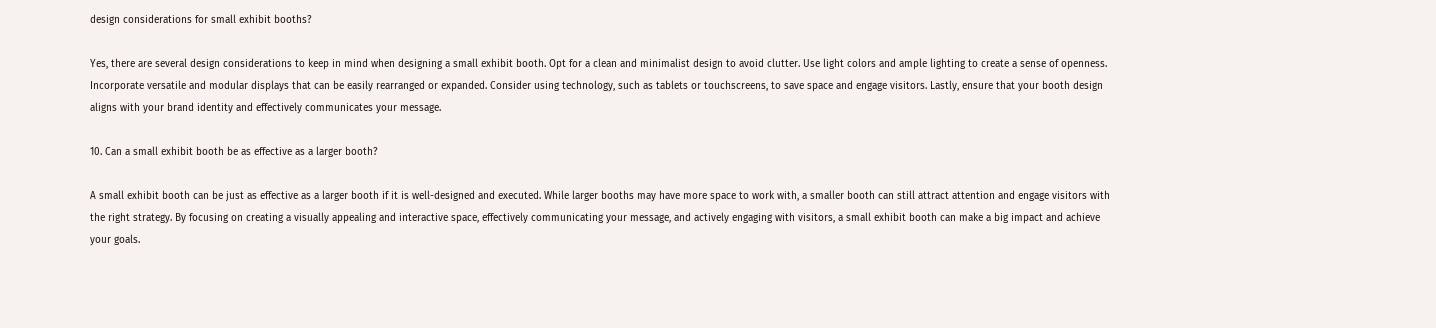design considerations for small exhibit booths?

Yes, there are several design considerations to keep in mind when designing a small exhibit booth. Opt for a clean and minimalist design to avoid clutter. Use light colors and ample lighting to create a sense of openness. Incorporate versatile and modular displays that can be easily rearranged or expanded. Consider using technology, such as tablets or touchscreens, to save space and engage visitors. Lastly, ensure that your booth design aligns with your brand identity and effectively communicates your message.

10. Can a small exhibit booth be as effective as a larger booth?

A small exhibit booth can be just as effective as a larger booth if it is well-designed and executed. While larger booths may have more space to work with, a smaller booth can still attract attention and engage visitors with the right strategy. By focusing on creating a visually appealing and interactive space, effectively communicating your message, and actively engaging with visitors, a small exhibit booth can make a big impact and achieve your goals.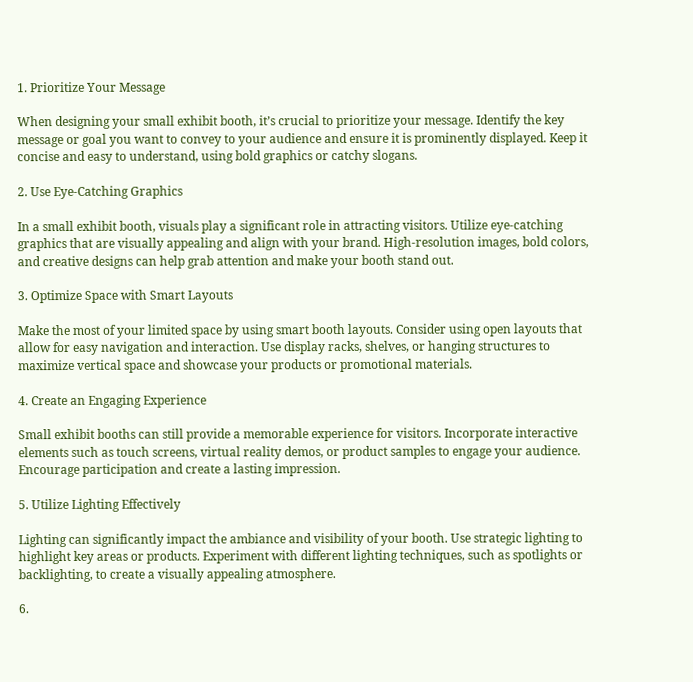1. Prioritize Your Message

When designing your small exhibit booth, it’s crucial to prioritize your message. Identify the key message or goal you want to convey to your audience and ensure it is prominently displayed. Keep it concise and easy to understand, using bold graphics or catchy slogans.

2. Use Eye-Catching Graphics

In a small exhibit booth, visuals play a significant role in attracting visitors. Utilize eye-catching graphics that are visually appealing and align with your brand. High-resolution images, bold colors, and creative designs can help grab attention and make your booth stand out.

3. Optimize Space with Smart Layouts

Make the most of your limited space by using smart booth layouts. Consider using open layouts that allow for easy navigation and interaction. Use display racks, shelves, or hanging structures to maximize vertical space and showcase your products or promotional materials.

4. Create an Engaging Experience

Small exhibit booths can still provide a memorable experience for visitors. Incorporate interactive elements such as touch screens, virtual reality demos, or product samples to engage your audience. Encourage participation and create a lasting impression.

5. Utilize Lighting Effectively

Lighting can significantly impact the ambiance and visibility of your booth. Use strategic lighting to highlight key areas or products. Experiment with different lighting techniques, such as spotlights or backlighting, to create a visually appealing atmosphere.

6.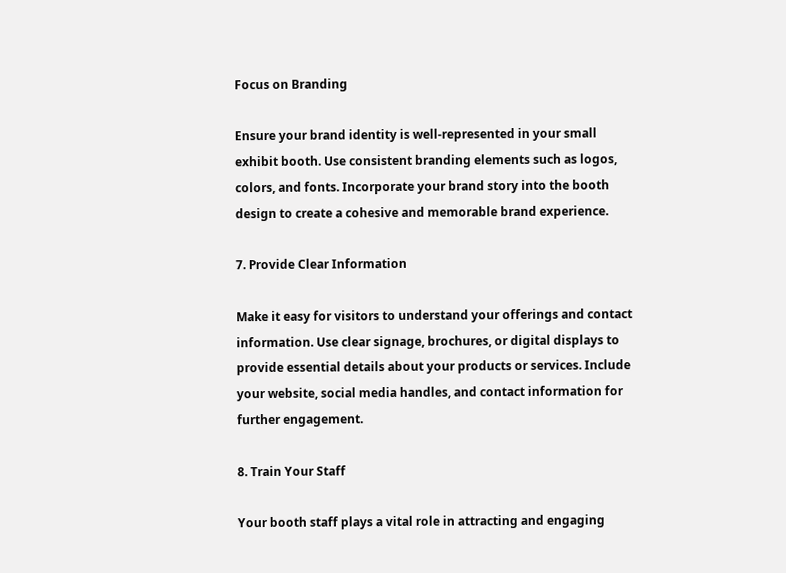Focus on Branding

Ensure your brand identity is well-represented in your small exhibit booth. Use consistent branding elements such as logos, colors, and fonts. Incorporate your brand story into the booth design to create a cohesive and memorable brand experience.

7. Provide Clear Information

Make it easy for visitors to understand your offerings and contact information. Use clear signage, brochures, or digital displays to provide essential details about your products or services. Include your website, social media handles, and contact information for further engagement.

8. Train Your Staff

Your booth staff plays a vital role in attracting and engaging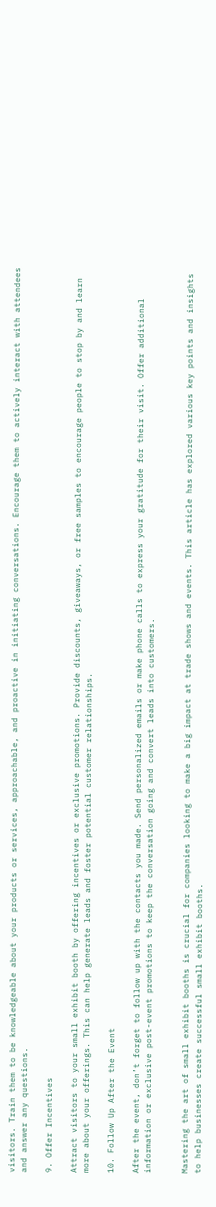visitors. Train them to be knowledgeable about your products or services, approachable, and proactive in initiating conversations. Encourage them to actively interact with attendees and answer any questions.

9. Offer Incentives

Attract visitors to your small exhibit booth by offering incentives or exclusive promotions. Provide discounts, giveaways, or free samples to encourage people to stop by and learn more about your offerings. This can help generate leads and foster potential customer relationships.

10. Follow Up After the Event

After the event, don’t forget to follow up with the contacts you made. Send personalized emails or make phone calls to express your gratitude for their visit. Offer additional information or exclusive post-event promotions to keep the conversation going and convert leads into customers.


Mastering the art of small exhibit booths is crucial for companies looking to make a big impact at trade shows and events. This article has explored various key points and insights to help businesses create successful small exhibit booths.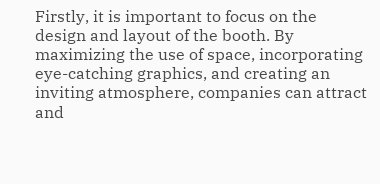Firstly, it is important to focus on the design and layout of the booth. By maximizing the use of space, incorporating eye-catching graphics, and creating an inviting atmosphere, companies can attract and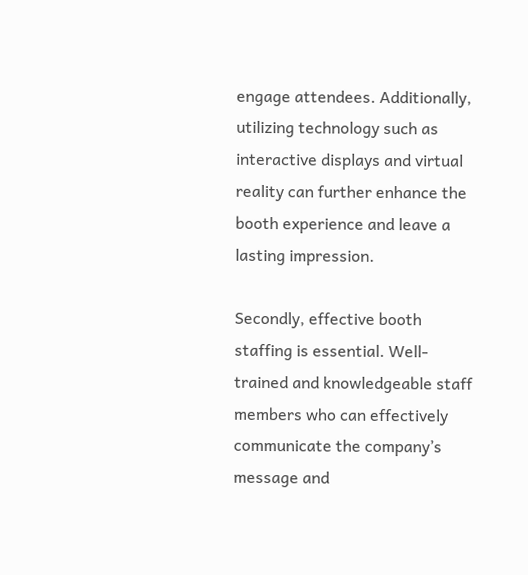engage attendees. Additionally, utilizing technology such as interactive displays and virtual reality can further enhance the booth experience and leave a lasting impression.

Secondly, effective booth staffing is essential. Well-trained and knowledgeable staff members who can effectively communicate the company’s message and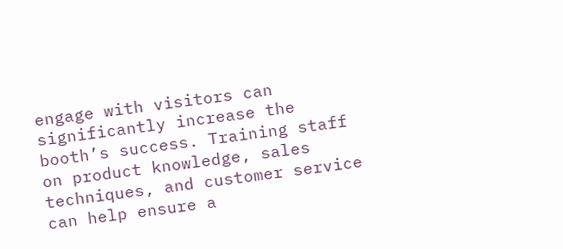engage with visitors can significantly increase the booth’s success. Training staff on product knowledge, sales techniques, and customer service can help ensure a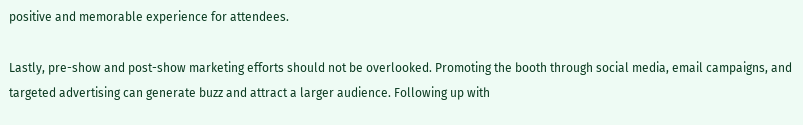positive and memorable experience for attendees.

Lastly, pre-show and post-show marketing efforts should not be overlooked. Promoting the booth through social media, email campaigns, and targeted advertising can generate buzz and attract a larger audience. Following up with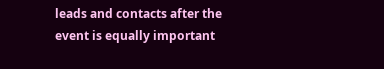leads and contacts after the event is equally important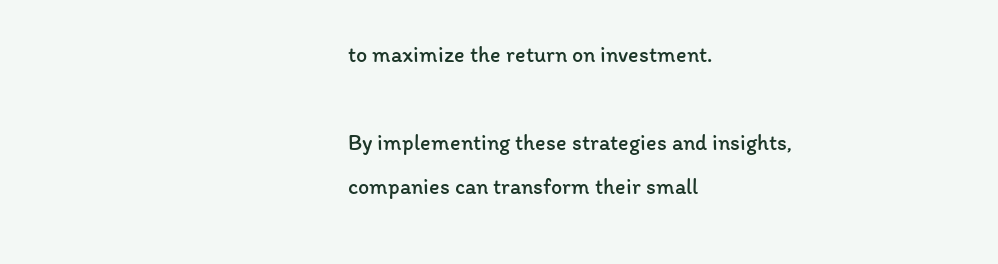to maximize the return on investment.

By implementing these strategies and insights, companies can transform their small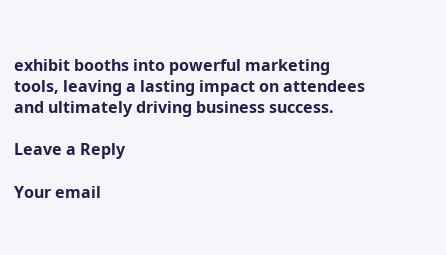exhibit booths into powerful marketing tools, leaving a lasting impact on attendees and ultimately driving business success.

Leave a Reply

Your email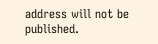address will not be published.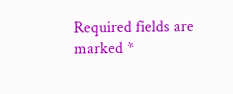Required fields are marked *